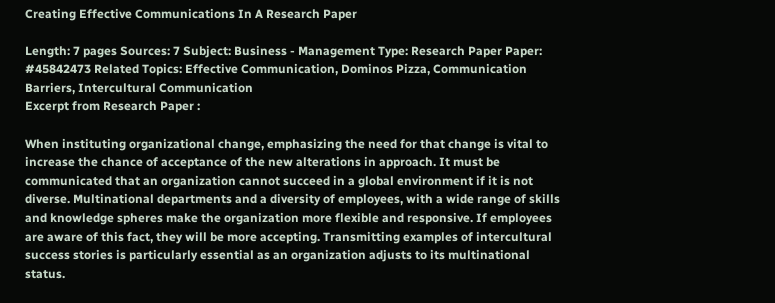Creating Effective Communications In A Research Paper

Length: 7 pages Sources: 7 Subject: Business - Management Type: Research Paper Paper: #45842473 Related Topics: Effective Communication, Dominos Pizza, Communication Barriers, Intercultural Communication
Excerpt from Research Paper :

When instituting organizational change, emphasizing the need for that change is vital to increase the chance of acceptance of the new alterations in approach. It must be communicated that an organization cannot succeed in a global environment if it is not diverse. Multinational departments and a diversity of employees, with a wide range of skills and knowledge spheres make the organization more flexible and responsive. If employees are aware of this fact, they will be more accepting. Transmitting examples of intercultural success stories is particularly essential as an organization adjusts to its multinational status.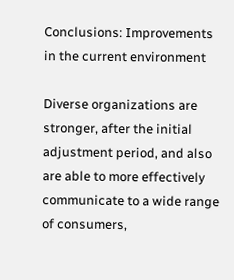Conclusions: Improvements in the current environment

Diverse organizations are stronger, after the initial adjustment period, and also are able to more effectively communicate to a wide range of consumers,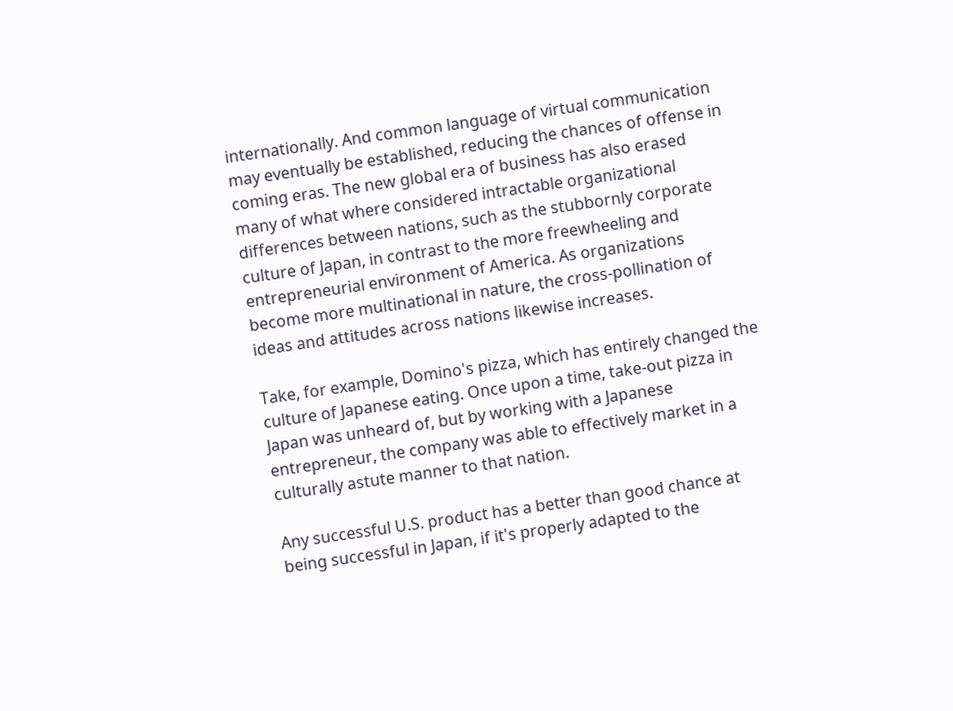internationally. And common language of virtual communication may eventually be established, reducing the chances of offense in coming eras. The new global era of business has also erased many of what where considered intractable organizational differences between nations, such as the stubbornly corporate culture of Japan, in contrast to the more freewheeling and entrepreneurial environment of America. As organizations become more multinational in nature, the cross-pollination of ideas and attitudes across nations likewise increases.

Take, for example, Domino's pizza, which has entirely changed the culture of Japanese eating. Once upon a time, take-out pizza in Japan was unheard of, but by working with a Japanese entrepreneur, the company was able to effectively market in a culturally astute manner to that nation.

Any successful U.S. product has a better than good chance at being successful in Japan, if it's properly adapted to the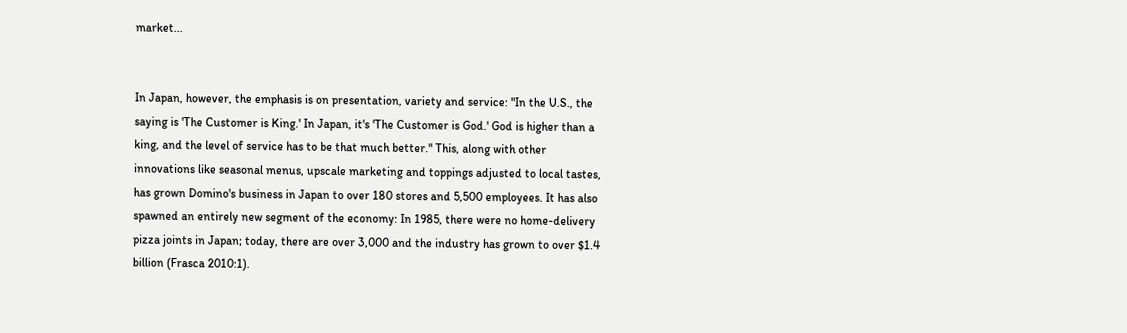market...


In Japan, however, the emphasis is on presentation, variety and service: "In the U.S., the saying is 'The Customer is King.' In Japan, it's 'The Customer is God.' God is higher than a king, and the level of service has to be that much better." This, along with other innovations like seasonal menus, upscale marketing and toppings adjusted to local tastes, has grown Domino's business in Japan to over 180 stores and 5,500 employees. It has also spawned an entirely new segment of the economy: In 1985, there were no home-delivery pizza joints in Japan; today, there are over 3,000 and the industry has grown to over $1.4 billion (Frasca 2010:1).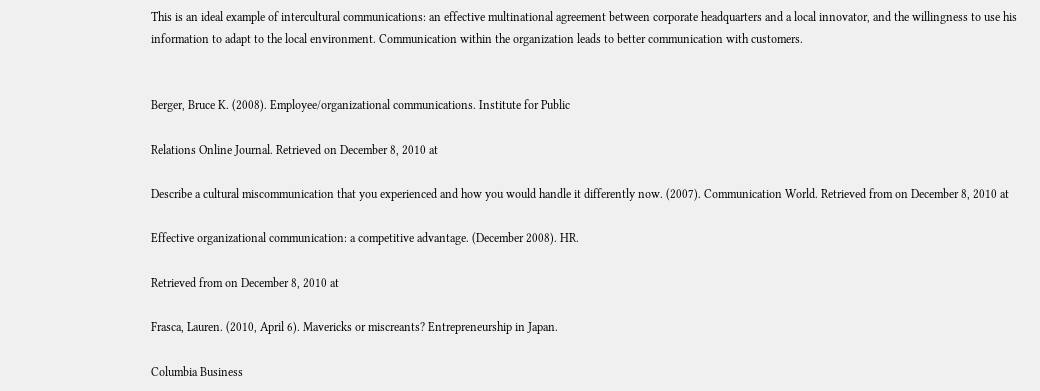This is an ideal example of intercultural communications: an effective multinational agreement between corporate headquarters and a local innovator, and the willingness to use his information to adapt to the local environment. Communication within the organization leads to better communication with customers.


Berger, Bruce K. (2008). Employee/organizational communications. Institute for Public

Relations Online Journal. Retrieved on December 8, 2010 at

Describe a cultural miscommunication that you experienced and how you would handle it differently now. (2007). Communication World. Retrieved from on December 8, 2010 at

Effective organizational communication: a competitive advantage. (December 2008). HR.

Retrieved from on December 8, 2010 at

Frasca, Lauren. (2010, April 6). Mavericks or miscreants? Entrepreneurship in Japan.

Columbia Business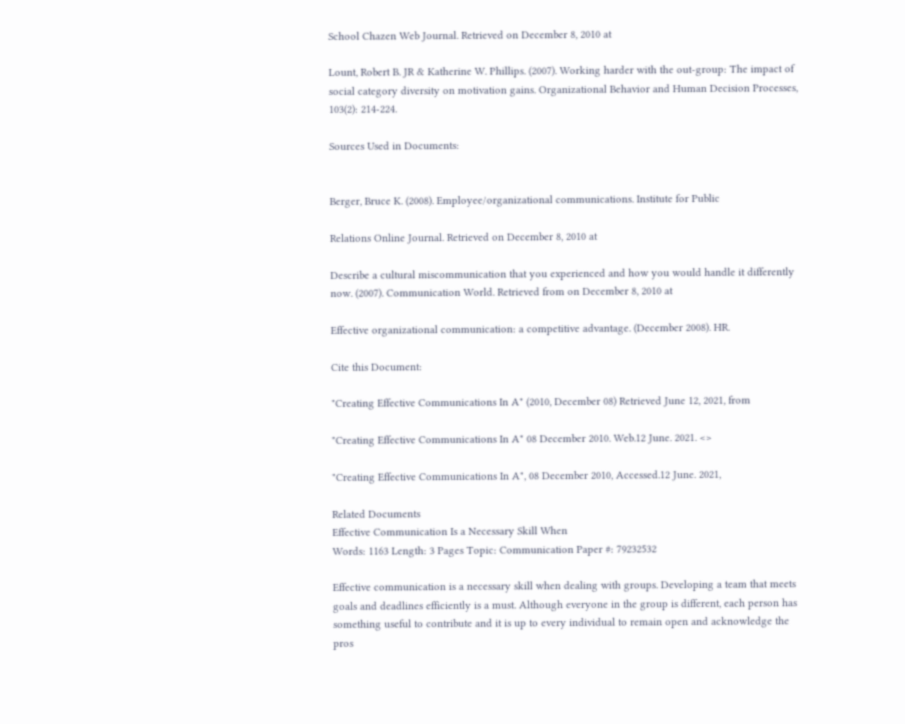School Chazen Web Journal. Retrieved on December 8, 2010 at

Lount, Robert B. JR & Katherine W. Phillips. (2007). Working harder with the out-group: The impact of social category diversity on motivation gains. Organizational Behavior and Human Decision Processes, 103(2): 214-224.

Sources Used in Documents:


Berger, Bruce K. (2008). Employee/organizational communications. Institute for Public

Relations Online Journal. Retrieved on December 8, 2010 at

Describe a cultural miscommunication that you experienced and how you would handle it differently now. (2007). Communication World. Retrieved from on December 8, 2010 at

Effective organizational communication: a competitive advantage. (December 2008). HR.

Cite this Document:

"Creating Effective Communications In A" (2010, December 08) Retrieved June 12, 2021, from

"Creating Effective Communications In A" 08 December 2010. Web.12 June. 2021. <>

"Creating Effective Communications In A", 08 December 2010, Accessed.12 June. 2021,

Related Documents
Effective Communication Is a Necessary Skill When
Words: 1163 Length: 3 Pages Topic: Communication Paper #: 79232532

Effective communication is a necessary skill when dealing with groups. Developing a team that meets goals and deadlines efficiently is a must. Although everyone in the group is different, each person has something useful to contribute and it is up to every individual to remain open and acknowledge the pros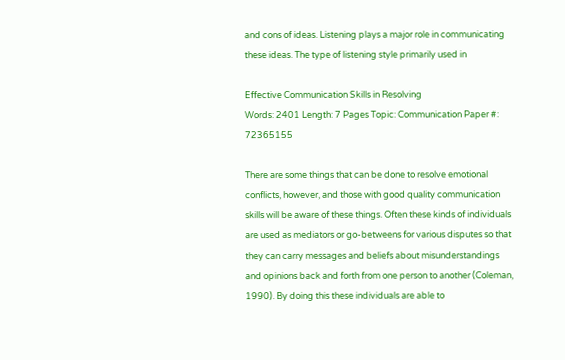and cons of ideas. Listening plays a major role in communicating these ideas. The type of listening style primarily used in

Effective Communication Skills in Resolving
Words: 2401 Length: 7 Pages Topic: Communication Paper #: 72365155

There are some things that can be done to resolve emotional conflicts, however, and those with good quality communication skills will be aware of these things. Often these kinds of individuals are used as mediators or go-betweens for various disputes so that they can carry messages and beliefs about misunderstandings and opinions back and forth from one person to another (Coleman, 1990). By doing this these individuals are able to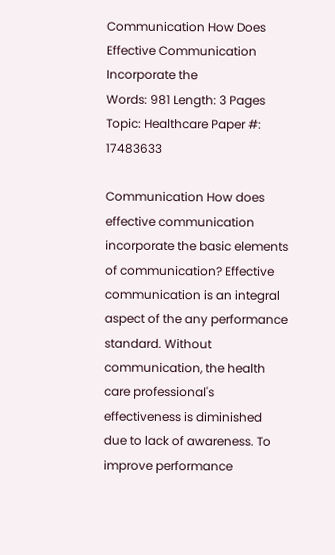Communication How Does Effective Communication Incorporate the
Words: 981 Length: 3 Pages Topic: Healthcare Paper #: 17483633

Communication How does effective communication incorporate the basic elements of communication? Effective communication is an integral aspect of the any performance standard. Without communication, the health care professional's effectiveness is diminished due to lack of awareness. To improve performance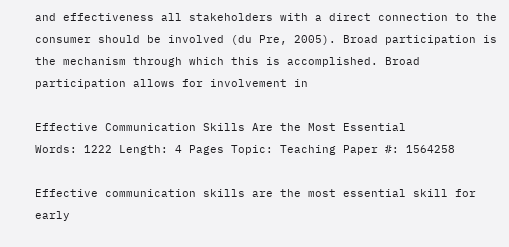and effectiveness all stakeholders with a direct connection to the consumer should be involved (du Pre, 2005). Broad participation is the mechanism through which this is accomplished. Broad participation allows for involvement in

Effective Communication Skills Are the Most Essential
Words: 1222 Length: 4 Pages Topic: Teaching Paper #: 1564258

Effective communication skills are the most essential skill for early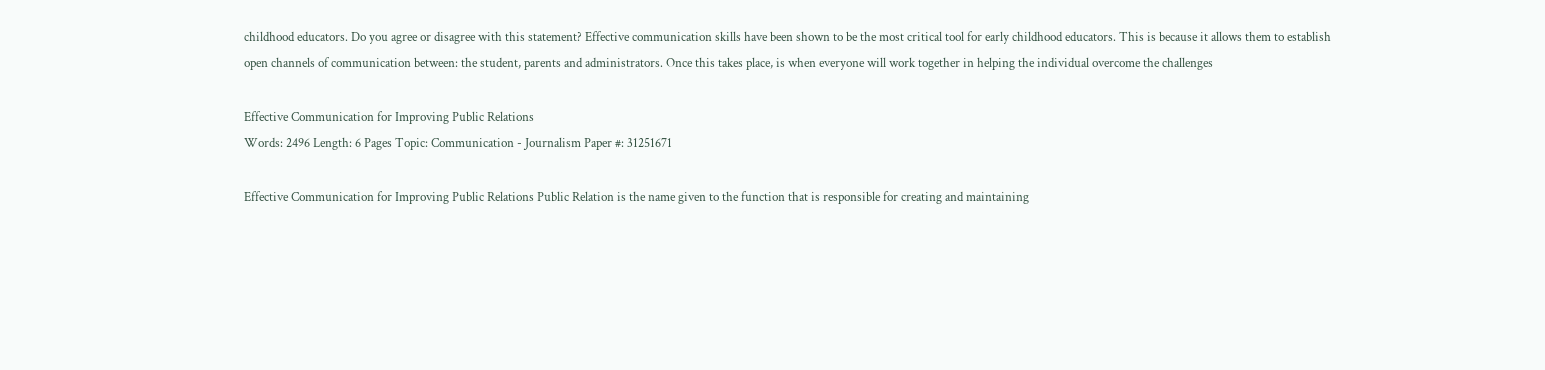childhood educators. Do you agree or disagree with this statement? Effective communication skills have been shown to be the most critical tool for early childhood educators. This is because it allows them to establish open channels of communication between: the student, parents and administrators. Once this takes place, is when everyone will work together in helping the individual overcome the challenges

Effective Communication for Improving Public Relations
Words: 2496 Length: 6 Pages Topic: Communication - Journalism Paper #: 31251671

Effective Communication for Improving Public Relations Public Relation is the name given to the function that is responsible for creating and maintaining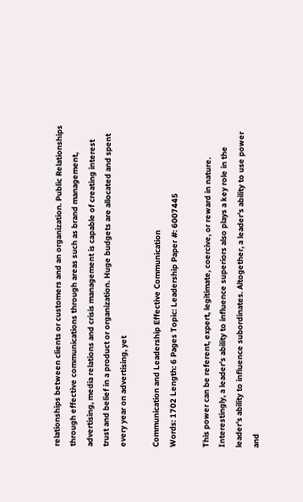relationships between clients or customers and an organization. Public Relationships through effective communications through areas such as brand management, advertising, media relations and crisis management is capable of creating interest trust and belief in a product or organization. Huge budgets are allocated and spent every year on advertising, yet

Communication and Leadership Effective Communication
Words: 1702 Length: 6 Pages Topic: Leadership Paper #: 6007445

This power can be referent, expert, legitimate, coercive, or reward in nature. Interestingly, a leader's ability to influence superiors also plays a key role in the leader's ability to influence subordinates. Altogether, a leader's ability to use power and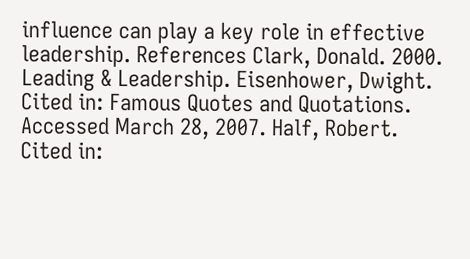influence can play a key role in effective leadership. References Clark, Donald. 2000. Leading & Leadership. Eisenhower, Dwight. Cited in: Famous Quotes and Quotations. Accessed March 28, 2007. Half, Robert. Cited in: